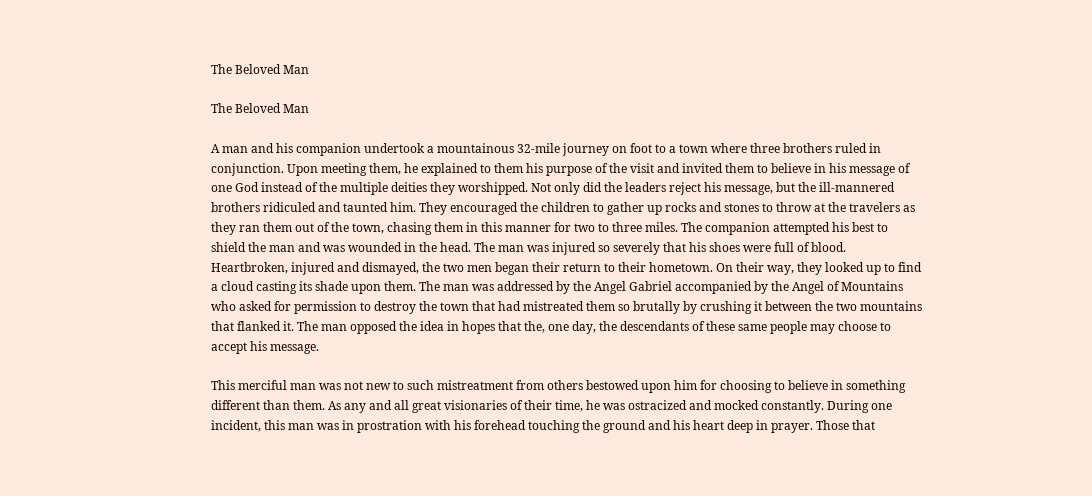The Beloved Man

The Beloved Man

A man and his companion undertook a mountainous 32-mile journey on foot to a town where three brothers ruled in conjunction. Upon meeting them, he explained to them his purpose of the visit and invited them to believe in his message of one God instead of the multiple deities they worshipped. Not only did the leaders reject his message, but the ill-mannered brothers ridiculed and taunted him. They encouraged the children to gather up rocks and stones to throw at the travelers as they ran them out of the town, chasing them in this manner for two to three miles. The companion attempted his best to shield the man and was wounded in the head. The man was injured so severely that his shoes were full of blood. Heartbroken, injured and dismayed, the two men began their return to their hometown. On their way, they looked up to find a cloud casting its shade upon them. The man was addressed by the Angel Gabriel accompanied by the Angel of Mountains who asked for permission to destroy the town that had mistreated them so brutally by crushing it between the two mountains that flanked it. The man opposed the idea in hopes that the, one day, the descendants of these same people may choose to accept his message.

This merciful man was not new to such mistreatment from others bestowed upon him for choosing to believe in something different than them. As any and all great visionaries of their time, he was ostracized and mocked constantly. During one incident, this man was in prostration with his forehead touching the ground and his heart deep in prayer. Those that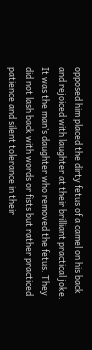opposed him placed the dirty fetus of a camel on his back and rejoiced with laughter at their brilliant practical joke. It was the man’s daughter who removed the fetus. They did not lash back with words or fists but rather practiced patience and silent tolerance in their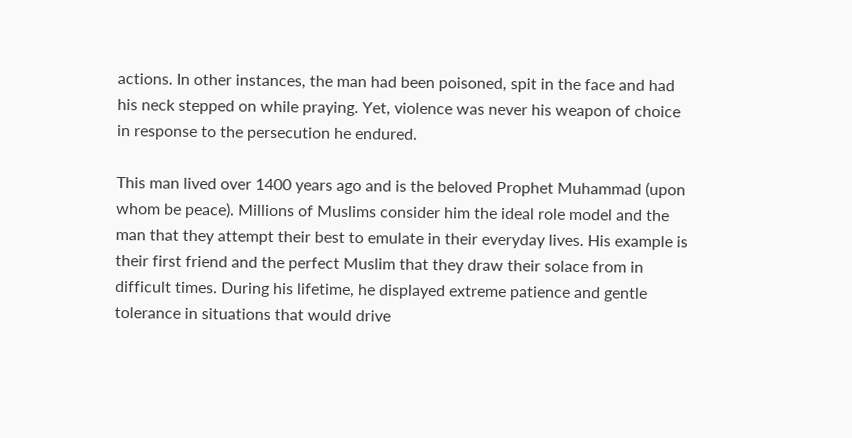actions. In other instances, the man had been poisoned, spit in the face and had his neck stepped on while praying. Yet, violence was never his weapon of choice in response to the persecution he endured.

This man lived over 1400 years ago and is the beloved Prophet Muhammad (upon whom be peace). Millions of Muslims consider him the ideal role model and the man that they attempt their best to emulate in their everyday lives. His example is their first friend and the perfect Muslim that they draw their solace from in difficult times. During his lifetime, he displayed extreme patience and gentle tolerance in situations that would drive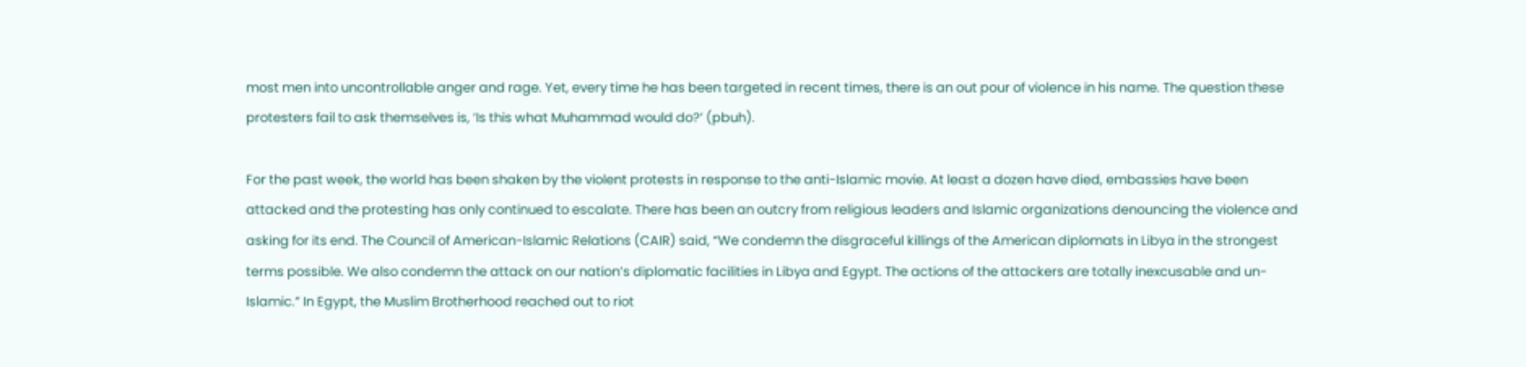most men into uncontrollable anger and rage. Yet, every time he has been targeted in recent times, there is an out pour of violence in his name. The question these protesters fail to ask themselves is, ‘Is this what Muhammad would do?’ (pbuh).

For the past week, the world has been shaken by the violent protests in response to the anti-Islamic movie. At least a dozen have died, embassies have been attacked and the protesting has only continued to escalate. There has been an outcry from religious leaders and Islamic organizations denouncing the violence and asking for its end. The Council of American-Islamic Relations (CAIR) said, “We condemn the disgraceful killings of the American diplomats in Libya in the strongest terms possible. We also condemn the attack on our nation’s diplomatic facilities in Libya and Egypt. The actions of the attackers are totally inexcusable and un-Islamic.” In Egypt, the Muslim Brotherhood reached out to riot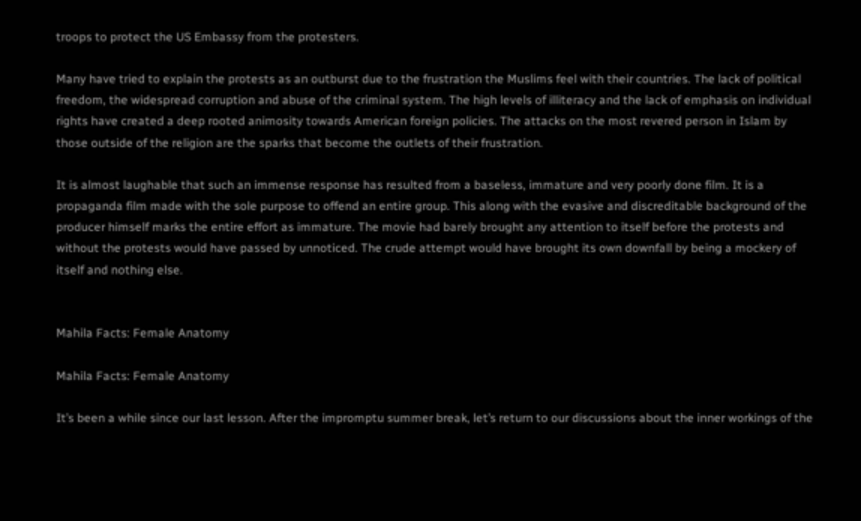troops to protect the US Embassy from the protesters.

Many have tried to explain the protests as an outburst due to the frustration the Muslims feel with their countries. The lack of political freedom, the widespread corruption and abuse of the criminal system. The high levels of illiteracy and the lack of emphasis on individual rights have created a deep rooted animosity towards American foreign policies. The attacks on the most revered person in Islam by those outside of the religion are the sparks that become the outlets of their frustration.

It is almost laughable that such an immense response has resulted from a baseless, immature and very poorly done film. It is a propaganda film made with the sole purpose to offend an entire group. This along with the evasive and discreditable background of the producer himself marks the entire effort as immature. The movie had barely brought any attention to itself before the protests and without the protests would have passed by unnoticed. The crude attempt would have brought its own downfall by being a mockery of itself and nothing else.


Mahila Facts: Female Anatomy

Mahila Facts: Female Anatomy

It’s been a while since our last lesson. After the impromptu summer break, let’s return to our discussions about the inner workings of the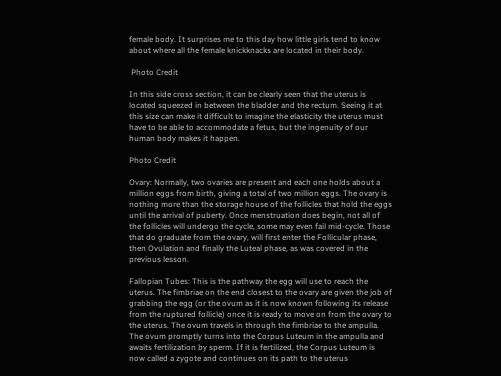female body. It surprises me to this day how little girls tend to know about where all the female knickknacks are located in their body.

 Photo Credit

In this side cross section, it can be clearly seen that the uterus is located squeezed in between the bladder and the rectum. Seeing it at this size can make it difficult to imagine the elasticity the uterus must have to be able to accommodate a fetus, but the ingenuity of our human body makes it happen.

Photo Credit

Ovary: Normally, two ovaries are present and each one holds about a million eggs from birth, giving a total of two million eggs. The ovary is nothing more than the storage house of the follicles that hold the eggs until the arrival of puberty. Once menstruation does begin, not all of the follicles will undergo the cycle, some may even fail mid-cycle. Those that do graduate from the ovary, will first enter the Follicular phase, then Ovulation and finally the Luteal phase, as was covered in the previous lesson.

Fallopian Tubes: This is the pathway the egg will use to reach the uterus. The fimbriae on the end closest to the ovary are given the job of grabbing the egg (or the ovum as it is now known following its release from the ruptured follicle) once it is ready to move on from the ovary to the uterus. The ovum travels in through the fimbriae to the ampulla. The ovum promptly turns into the Corpus Luteum in the ampulla and awaits fertilization by sperm. If it is fertilized, the Corpus Luteum is now called a zygote and continues on its path to the uterus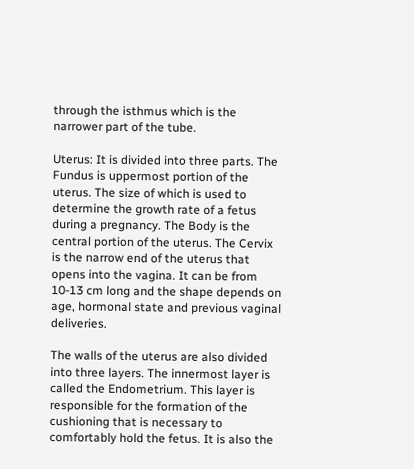through the isthmus which is the narrower part of the tube.

Uterus: It is divided into three parts. The Fundus is uppermost portion of the uterus. The size of which is used to determine the growth rate of a fetus during a pregnancy. The Body is the central portion of the uterus. The Cervix is the narrow end of the uterus that opens into the vagina. It can be from 10-13 cm long and the shape depends on age, hormonal state and previous vaginal deliveries.

The walls of the uterus are also divided into three layers. The innermost layer is called the Endometrium. This layer is responsible for the formation of the cushioning that is necessary to comfortably hold the fetus. It is also the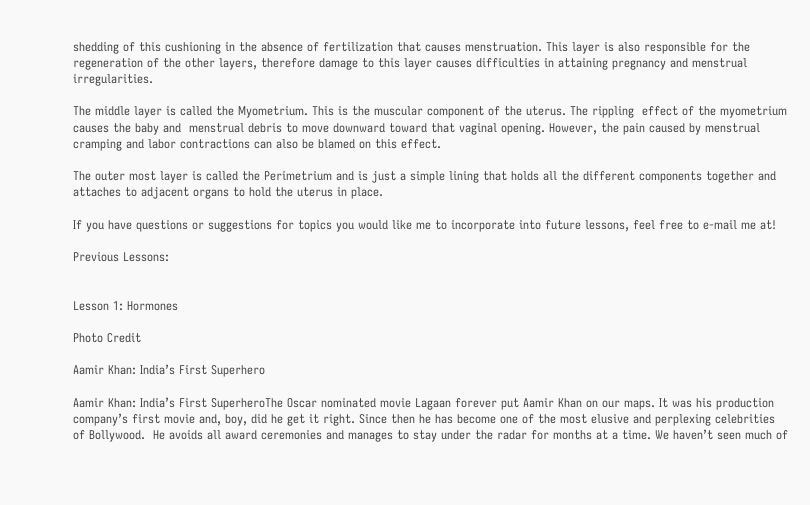shedding of this cushioning in the absence of fertilization that causes menstruation. This layer is also responsible for the regeneration of the other layers, therefore damage to this layer causes difficulties in attaining pregnancy and menstrual irregularities.

The middle layer is called the Myometrium. This is the muscular component of the uterus. The rippling  effect of the myometrium causes the baby and  menstrual debris to move downward toward that vaginal opening. However, the pain caused by menstrual cramping and labor contractions can also be blamed on this effect.

The outer most layer is called the Perimetrium and is just a simple lining that holds all the different components together and attaches to adjacent organs to hold the uterus in place.

If you have questions or suggestions for topics you would like me to incorporate into future lessons, feel free to e-mail me at!

Previous Lessons:


Lesson 1: Hormones

Photo Credit

Aamir Khan: India’s First Superhero

Aamir Khan: India’s First SuperheroThe Oscar nominated movie Lagaan forever put Aamir Khan on our maps. It was his production company’s first movie and, boy, did he get it right. Since then he has become one of the most elusive and perplexing celebrities of Bollywood.  He avoids all award ceremonies and manages to stay under the radar for months at a time. We haven’t seen much of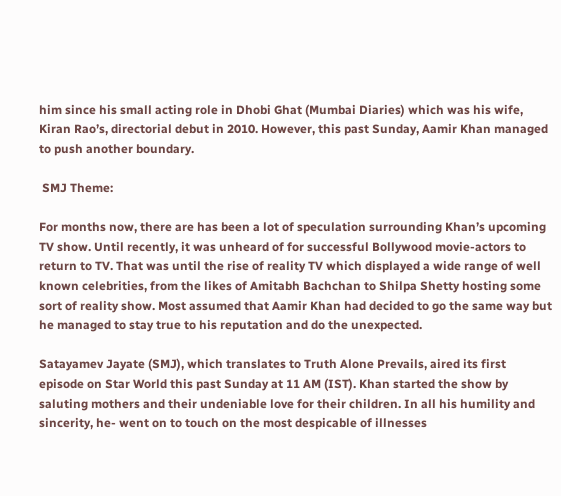him since his small acting role in Dhobi Ghat (Mumbai Diaries) which was his wife, Kiran Rao’s, directorial debut in 2010. However, this past Sunday, Aamir Khan managed to push another boundary.

 SMJ Theme:

For months now, there are has been a lot of speculation surrounding Khan’s upcoming TV show. Until recently, it was unheard of for successful Bollywood movie-actors to return to TV. That was until the rise of reality TV which displayed a wide range of well known celebrities, from the likes of Amitabh Bachchan to Shilpa Shetty hosting some sort of reality show. Most assumed that Aamir Khan had decided to go the same way but he managed to stay true to his reputation and do the unexpected.

Satayamev Jayate (SMJ), which translates to Truth Alone Prevails, aired its first episode on Star World this past Sunday at 11 AM (IST). Khan started the show by saluting mothers and their undeniable love for their children. In all his humility and sincerity, he- went on to touch on the most despicable of illnesses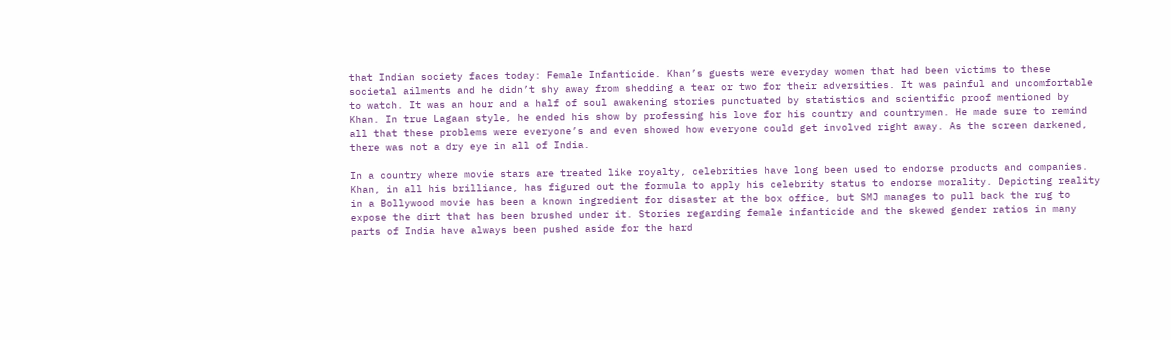that Indian society faces today: Female Infanticide. Khan’s guests were everyday women that had been victims to these societal ailments and he didn’t shy away from shedding a tear or two for their adversities. It was painful and uncomfortable to watch. It was an hour and a half of soul awakening stories punctuated by statistics and scientific proof mentioned by Khan. In true Lagaan style, he ended his show by professing his love for his country and countrymen. He made sure to remind all that these problems were everyone’s and even showed how everyone could get involved right away. As the screen darkened, there was not a dry eye in all of India.

In a country where movie stars are treated like royalty, celebrities have long been used to endorse products and companies. Khan, in all his brilliance, has figured out the formula to apply his celebrity status to endorse morality. Depicting reality in a Bollywood movie has been a known ingredient for disaster at the box office, but SMJ manages to pull back the rug to expose the dirt that has been brushed under it. Stories regarding female infanticide and the skewed gender ratios in many parts of India have always been pushed aside for the hard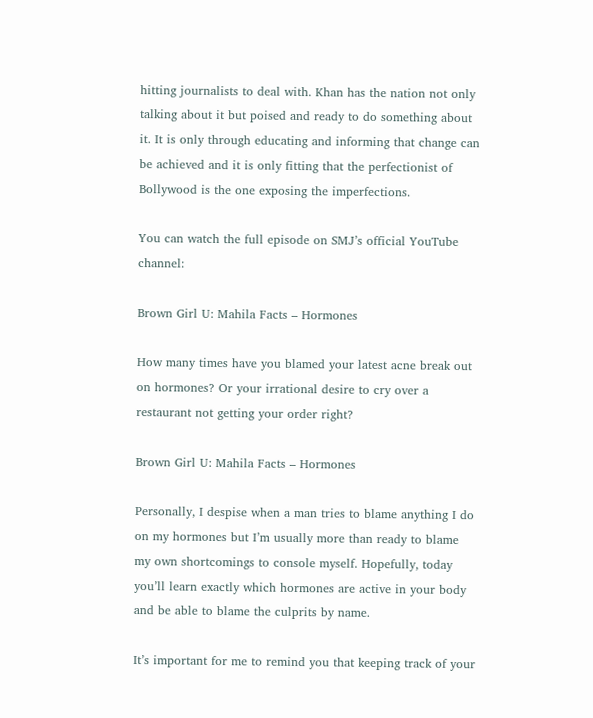hitting journalists to deal with. Khan has the nation not only talking about it but poised and ready to do something about it. It is only through educating and informing that change can be achieved and it is only fitting that the perfectionist of Bollywood is the one exposing the imperfections.

You can watch the full episode on SMJ’s official YouTube channel:

Brown Girl U: Mahila Facts – Hormones

How many times have you blamed your latest acne break out on hormones? Or your irrational desire to cry over a restaurant not getting your order right?

Brown Girl U: Mahila Facts – Hormones

Personally, I despise when a man tries to blame anything I do on my hormones but I’m usually more than ready to blame my own shortcomings to console myself. Hopefully, today you’ll learn exactly which hormones are active in your body and be able to blame the culprits by name.

It’s important for me to remind you that keeping track of your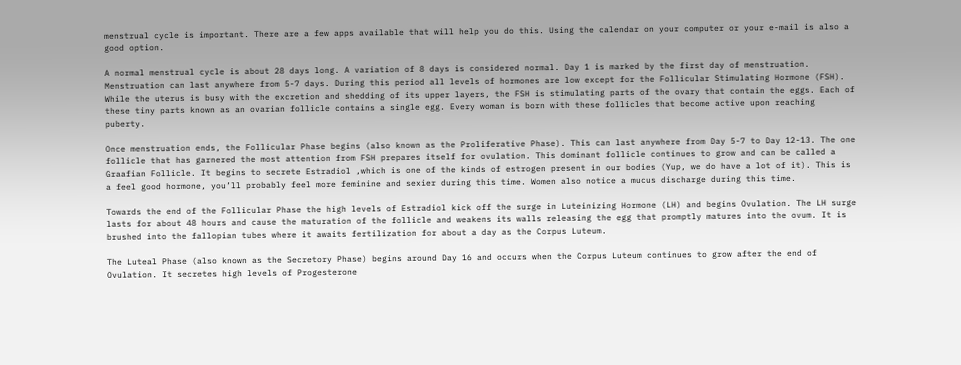menstrual cycle is important. There are a few apps available that will help you do this. Using the calendar on your computer or your e-mail is also a good option.

A normal menstrual cycle is about 28 days long. A variation of 8 days is considered normal. Day 1 is marked by the first day of menstruation. Menstruation can last anywhere from 5-7 days. During this period all levels of hormones are low except for the Follicular Stimulating Hormone (FSH). While the uterus is busy with the excretion and shedding of its upper layers, the FSH is stimulating parts of the ovary that contain the eggs. Each of these tiny parts known as an ovarian follicle contains a single egg. Every woman is born with these follicles that become active upon reaching puberty.

Once menstruation ends, the Follicular Phase begins (also known as the Proliferative Phase). This can last anywhere from Day 5-7 to Day 12-13. The one follicle that has garnered the most attention from FSH prepares itself for ovulation. This dominant follicle continues to grow and can be called a Graafian Follicle. It begins to secrete Estradiol ,which is one of the kinds of estrogen present in our bodies (Yup, we do have a lot of it). This is a feel good hormone, you’ll probably feel more feminine and sexier during this time. Women also notice a mucus discharge during this time.

Towards the end of the Follicular Phase the high levels of Estradiol kick off the surge in Luteinizing Hormone (LH) and begins Ovulation. The LH surge lasts for about 48 hours and cause the maturation of the follicle and weakens its walls releasing the egg that promptly matures into the ovum. It is brushed into the fallopian tubes where it awaits fertilization for about a day as the Corpus Luteum.

The Luteal Phase (also known as the Secretory Phase) begins around Day 16 and occurs when the Corpus Luteum continues to grow after the end of Ovulation. It secretes high levels of Progesterone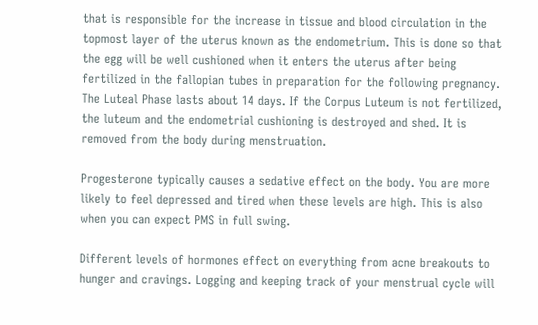that is responsible for the increase in tissue and blood circulation in the topmost layer of the uterus known as the endometrium. This is done so that the egg will be well cushioned when it enters the uterus after being fertilized in the fallopian tubes in preparation for the following pregnancy. The Luteal Phase lasts about 14 days. If the Corpus Luteum is not fertilized, the luteum and the endometrial cushioning is destroyed and shed. It is removed from the body during menstruation.

Progesterone typically causes a sedative effect on the body. You are more likely to feel depressed and tired when these levels are high. This is also when you can expect PMS in full swing.

Different levels of hormones effect on everything from acne breakouts to hunger and cravings. Logging and keeping track of your menstrual cycle will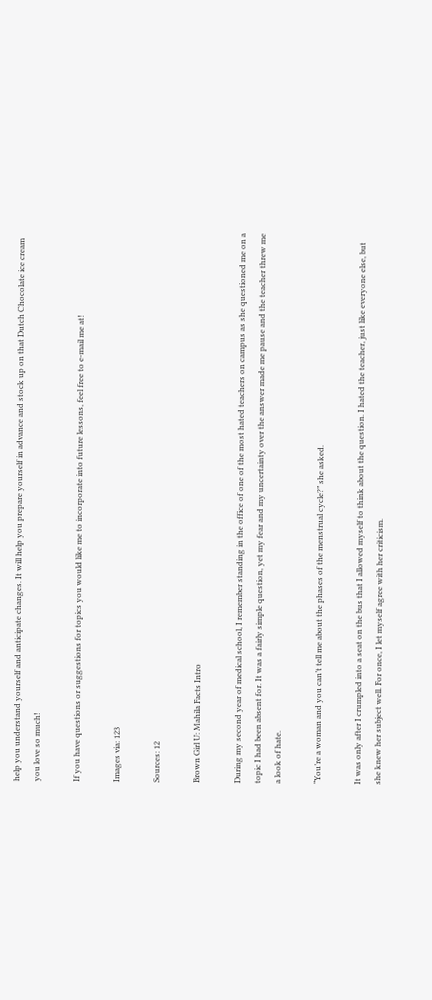help you understand yourself and anticipate changes. It will help you prepare yourself in advance and stock up on that Dutch Chocolate ice cream you love so much!

If you have questions or suggestions for topics you would like me to incorporate into future lessons, feel free to e-mail me at!

Images via: 123

Sources: 12

Brown Girl U: Mahila Facts Intro

During my second year of medical school, I remember standing in the office of one of the most hated teachers on campus as she questioned me on a topic I had been absent for. It was a fairly simple question, yet my fear and my uncertainty over the answer made me pause and the teacher threw me a look of hate.

“You’re a woman and you can’t tell me about the phases of the menstrual cycle?” she asked.

It was only after I crumpled into a seat on the bus that I allowed myself to think about the question. I hated the teacher, just like everyone else, but she knew her subject well. For once, I let myself agree with her criticism.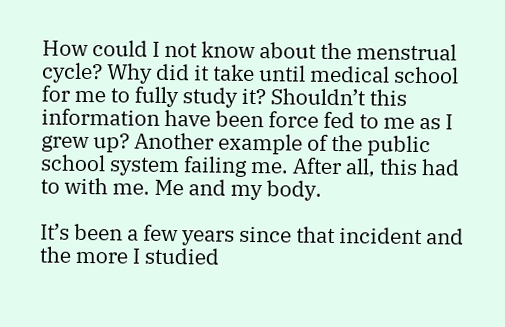How could I not know about the menstrual cycle? Why did it take until medical school for me to fully study it? Shouldn’t this information have been force fed to me as I grew up? Another example of the public school system failing me. After all, this had to with me. Me and my body.

It’s been a few years since that incident and the more I studied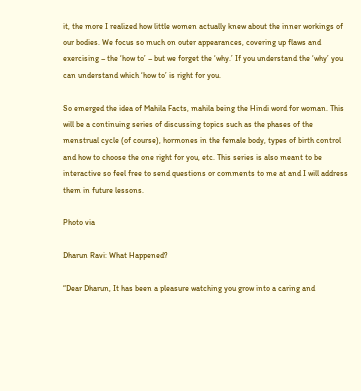it, the more I realized how little women actually knew about the inner workings of our bodies. We focus so much on outer appearances, covering up flaws and exercising – the ‘how to’ – but we forget the ‘why.’ If you understand the ‘why’ you can understand which ‘how to’ is right for you.

So emerged the idea of Mahila Facts, mahila being the Hindi word for woman. This will be a continuing series of discussing topics such as the phases of the menstrual cycle (of course), hormones in the female body, types of birth control and how to choose the one right for you, etc. This series is also meant to be interactive so feel free to send questions or comments to me at and I will address them in future lessons.

Photo via

Dharun Ravi: What Happened?

“Dear Dharun, It has been a pleasure watching you grow into a caring and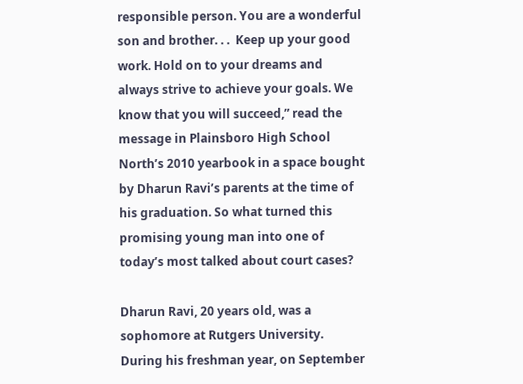responsible person. You are a wonderful son and brother. . .  Keep up your good work. Hold on to your dreams and always strive to achieve your goals. We know that you will succeed,” read the message in Plainsboro High School North’s 2010 yearbook in a space bought by Dharun Ravi’s parents at the time of his graduation. So what turned this promising young man into one of today’s most talked about court cases?

Dharun Ravi, 20 years old, was a sophomore at Rutgers University. During his freshman year, on September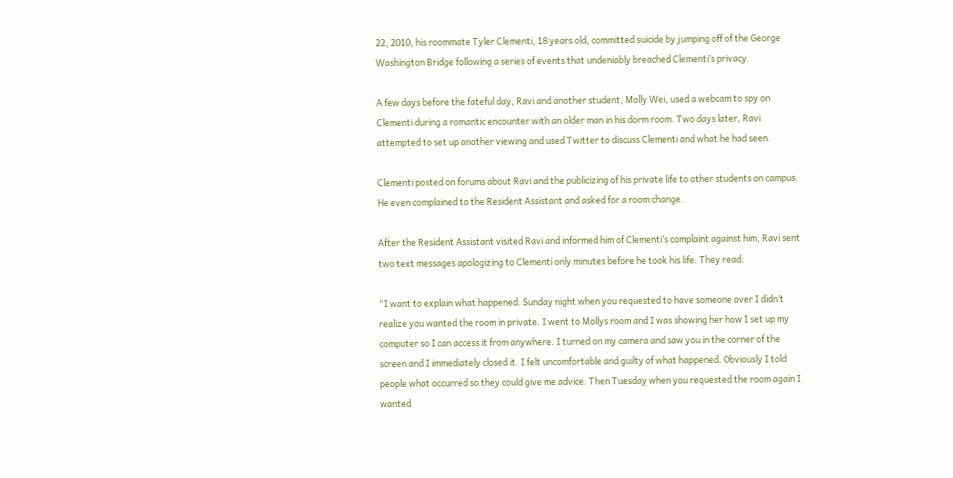22, 2010, his roommate Tyler Clementi, 18 years old, committed suicide by jumping off of the George Washington Bridge following a series of events that undeniably breached Clementi’s privacy.

A few days before the fateful day, Ravi and another student, Molly Wei, used a webcam to spy on Clementi during a romantic encounter with an older man in his dorm room. Two days later, Ravi attempted to set up another viewing and used Twitter to discuss Clementi and what he had seen.

Clementi posted on forums about Ravi and the publicizing of his private life to other students on campus. He even complained to the Resident Assistant and asked for a room change.

After the Resident Assistant visited Ravi and informed him of Clementi’s complaint against him, Ravi sent two text messages apologizing to Clementi only minutes before he took his life. They read:

“I want to explain what happened. Sunday night when you requested to have someone over I didn’t realize you wanted the room in private. I went to Mollys room and I was showing her how I set up my computer so I can access it from anywhere. I turned on my camera and saw you in the corner of the screen and I immediately closed it. I felt uncomfortable and guilty of what happened. Obviously I told people what occurred so they could give me advice. Then Tuesday when you requested the room again I wanted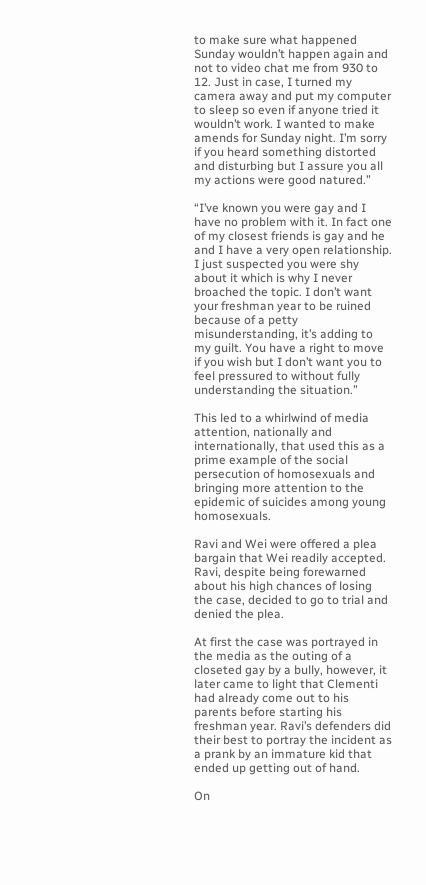to make sure what happened Sunday wouldn’t happen again and not to video chat me from 930 to 12. Just in case, I turned my camera away and put my computer to sleep so even if anyone tried it wouldn’t work. I wanted to make amends for Sunday night. I’m sorry if you heard something distorted and disturbing but I assure you all my actions were good natured.”

“I’ve known you were gay and I have no problem with it. In fact one of my closest friends is gay and he and I have a very open relationship. I just suspected you were shy about it which is why I never broached the topic. I don’t want your freshman year to be ruined because of a petty misunderstanding, it’s adding to my guilt. You have a right to move if you wish but I don’t want you to feel pressured to without fully understanding the situation.”

This led to a whirlwind of media attention, nationally and internationally, that used this as a prime example of the social persecution of homosexuals and bringing more attention to the epidemic of suicides among young homosexuals.

Ravi and Wei were offered a plea bargain that Wei readily accepted. Ravi, despite being forewarned about his high chances of losing the case, decided to go to trial and denied the plea.

At first the case was portrayed in the media as the outing of a closeted gay by a bully, however, it later came to light that Clementi had already come out to his parents before starting his freshman year. Ravi’s defenders did their best to portray the incident as a prank by an immature kid that ended up getting out of hand.

On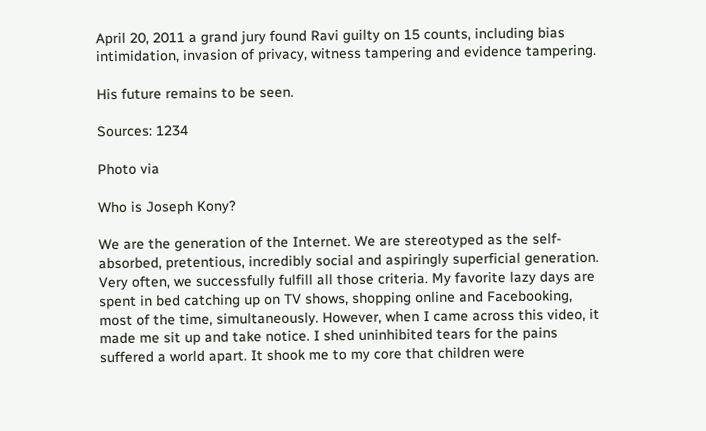April 20, 2011 a grand jury found Ravi guilty on 15 counts, including bias intimidation, invasion of privacy, witness tampering and evidence tampering.

His future remains to be seen.

Sources: 1234

Photo via

Who is Joseph Kony?

We are the generation of the Internet. We are stereotyped as the self-absorbed, pretentious, incredibly social and aspiringly superficial generation. Very often, we successfully fulfill all those criteria. My favorite lazy days are spent in bed catching up on TV shows, shopping online and Facebooking, most of the time, simultaneously. However, when I came across this video, it made me sit up and take notice. I shed uninhibited tears for the pains suffered a world apart. It shook me to my core that children were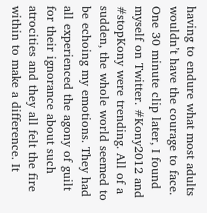having to endure what most adults wouldn’t have the courage to face.
One 30 minute clip later, I found myself on Twitter. #Kony2012 and #stopKony were trending. All of a sudden, the whole world seemed to be echoing my emotions. They had all experienced the agony of guilt for their ignorance about such atrocities and they all felt the fire within to make a difference. It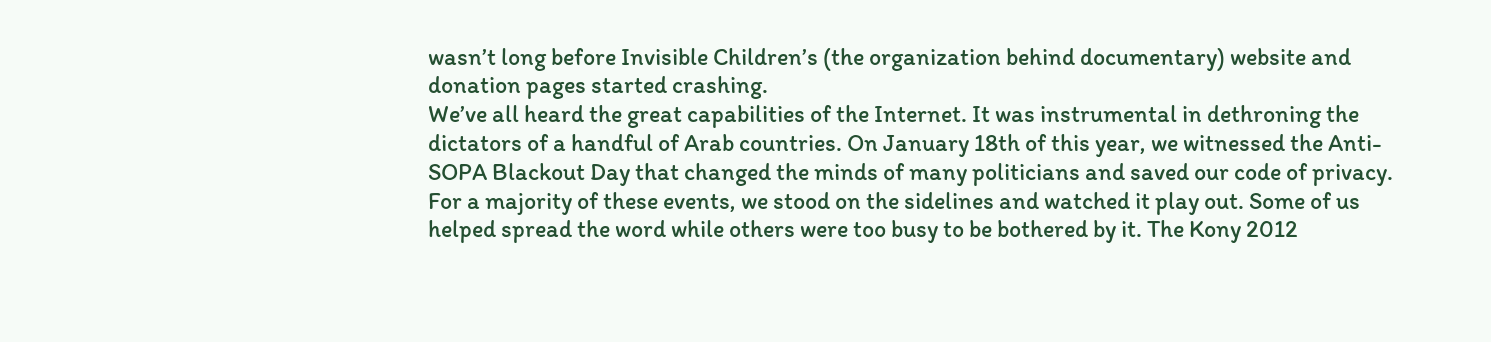wasn’t long before Invisible Children’s (the organization behind documentary) website and donation pages started crashing.
We’ve all heard the great capabilities of the Internet. It was instrumental in dethroning the dictators of a handful of Arab countries. On January 18th of this year, we witnessed the Anti-SOPA Blackout Day that changed the minds of many politicians and saved our code of privacy. For a majority of these events, we stood on the sidelines and watched it play out. Some of us helped spread the word while others were too busy to be bothered by it. The Kony 2012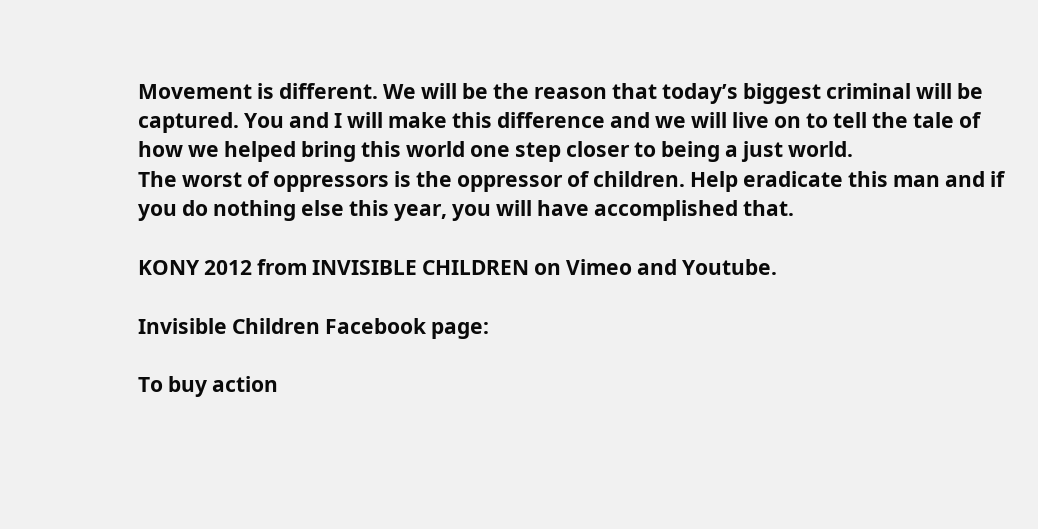Movement is different. We will be the reason that today’s biggest criminal will be captured. You and I will make this difference and we will live on to tell the tale of how we helped bring this world one step closer to being a just world.
The worst of oppressors is the oppressor of children. Help eradicate this man and if you do nothing else this year, you will have accomplished that.

KONY 2012 from INVISIBLE CHILDREN on Vimeo and Youtube.

Invisible Children Facebook page:

To buy action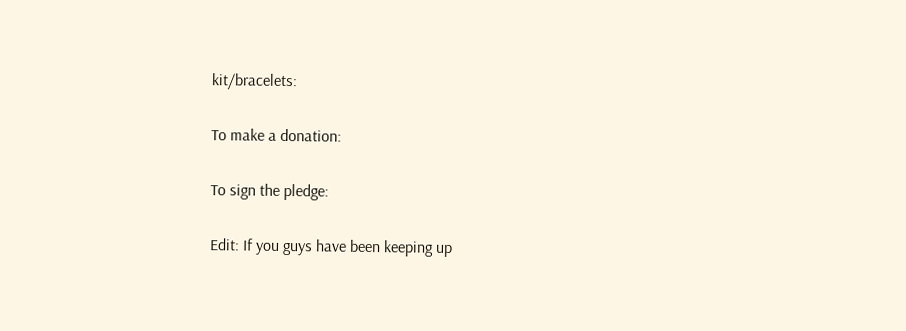kit/bracelets:

To make a donation:

To sign the pledge:

Edit: If you guys have been keeping up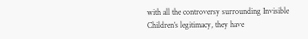with all the controversy surrounding Invisible Children’s legitimacy, they have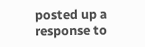posted up a response to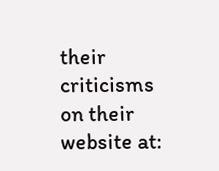their criticisms on their website at: